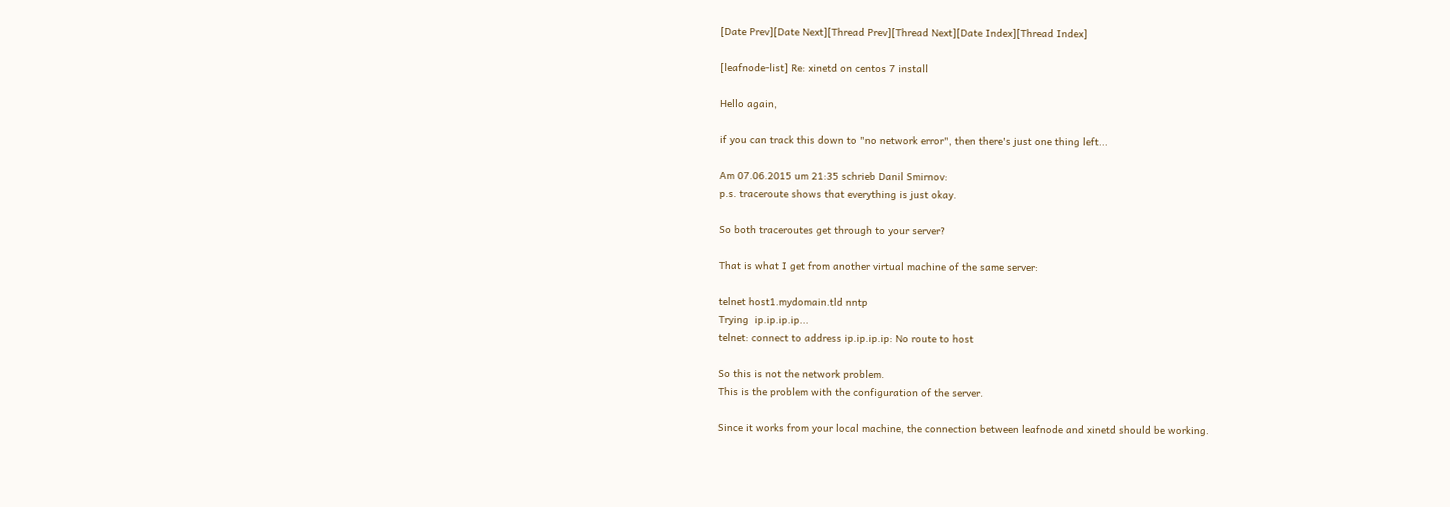[Date Prev][Date Next][Thread Prev][Thread Next][Date Index][Thread Index]

[leafnode-list] Re: xinetd on centos 7 install

Hello again,

if you can track this down to "no network error", then there's just one thing left...

Am 07.06.2015 um 21:35 schrieb Danil Smirnov:
p.s. traceroute shows that everything is just okay.

So both traceroutes get through to your server?

That is what I get from another virtual machine of the same server:

telnet host1.mydomain.tld nntp
Trying  ip.ip.ip.ip...
telnet: connect to address ip.ip.ip.ip: No route to host

So this is not the network problem.
This is the problem with the configuration of the server.

Since it works from your local machine, the connection between leafnode and xinetd should be working.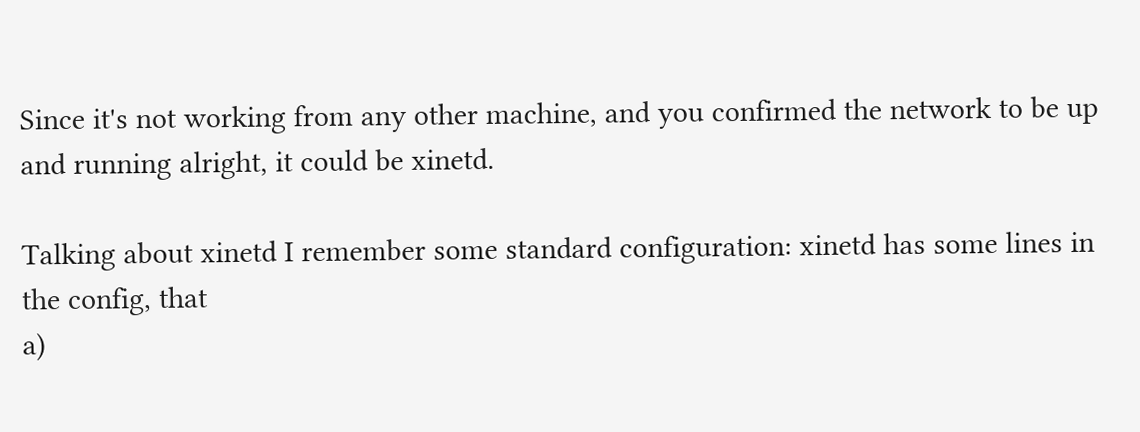Since it's not working from any other machine, and you confirmed the network to be up and running alright, it could be xinetd.

Talking about xinetd I remember some standard configuration: xinetd has some lines in the config, that
a)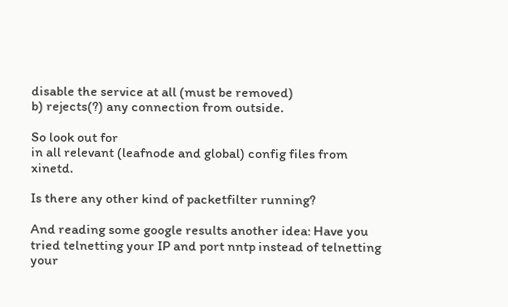disable the service at all (must be removed)
b) rejects(?) any connection from outside.

So look out for
in all relevant (leafnode and global) config files from xinetd.

Is there any other kind of packetfilter running?

And reading some google results another idea: Have you tried telnetting your IP and port nntp instead of telnetting your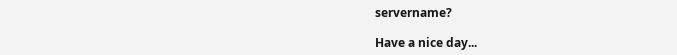servername?

Have a nice day...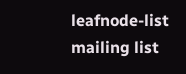leafnode-list mailing list